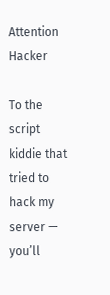Attention Hacker

To the script kiddie that tried to hack my server — you’ll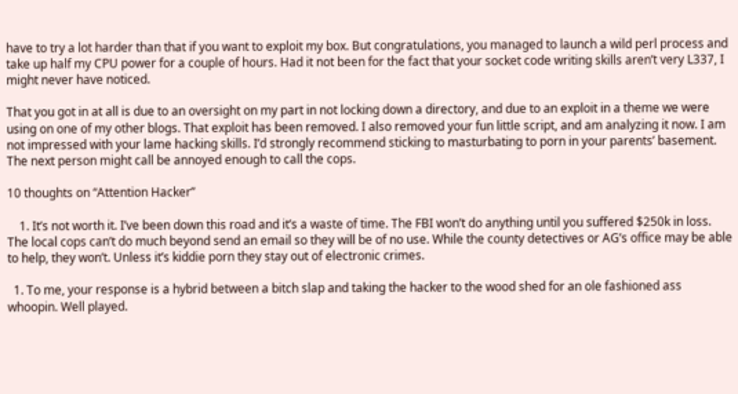have to try a lot harder than that if you want to exploit my box. But congratulations, you managed to launch a wild perl process and take up half my CPU power for a couple of hours. Had it not been for the fact that your socket code writing skills aren’t very L337, I might never have noticed.

That you got in at all is due to an oversight on my part in not locking down a directory, and due to an exploit in a theme we were using on one of my other blogs. That exploit has been removed. I also removed your fun little script, and am analyzing it now. I am not impressed with your lame hacking skills. I’d strongly recommend sticking to masturbating to porn in your parents’ basement. The next person might call be annoyed enough to call the cops.

10 thoughts on “Attention Hacker”

    1. It’s not worth it. I’ve been down this road and it’s a waste of time. The FBI won’t do anything until you suffered $250k in loss. The local cops can’t do much beyond send an email so they will be of no use. While the county detectives or AG’s office may be able to help, they won’t. Unless it’s kiddie porn they stay out of electronic crimes.

  1. To me, your response is a hybrid between a bitch slap and taking the hacker to the wood shed for an ole fashioned ass whoopin. Well played.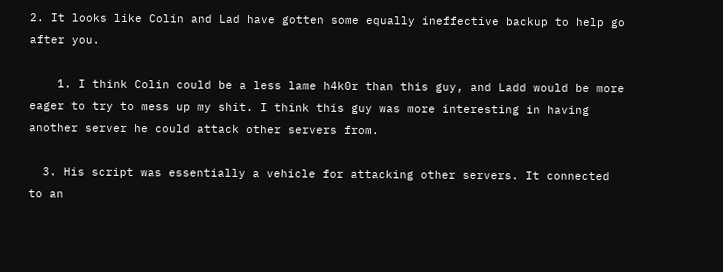2. It looks like Colin and Lad have gotten some equally ineffective backup to help go after you.

    1. I think Colin could be a less lame h4k0r than this guy, and Ladd would be more eager to try to mess up my shit. I think this guy was more interesting in having another server he could attack other servers from.

  3. His script was essentially a vehicle for attacking other servers. It connected to an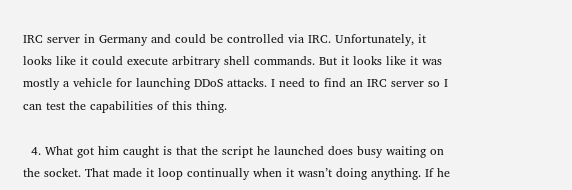IRC server in Germany and could be controlled via IRC. Unfortunately, it looks like it could execute arbitrary shell commands. But it looks like it was mostly a vehicle for launching DDoS attacks. I need to find an IRC server so I can test the capabilities of this thing.

  4. What got him caught is that the script he launched does busy waiting on the socket. That made it loop continually when it wasn’t doing anything. If he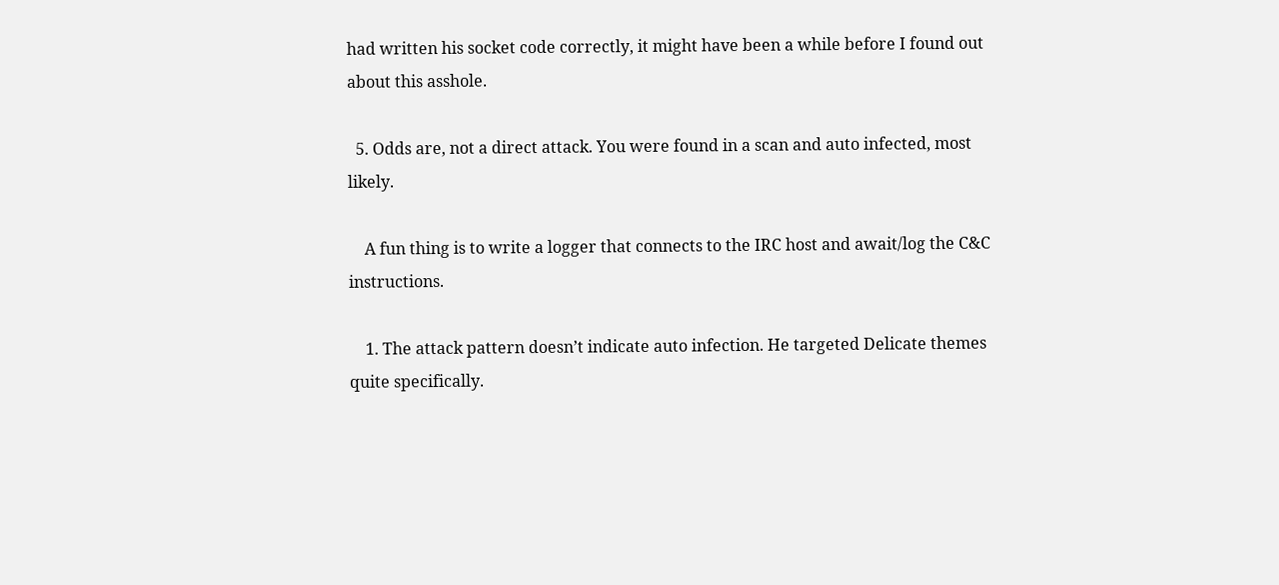had written his socket code correctly, it might have been a while before I found out about this asshole.

  5. Odds are, not a direct attack. You were found in a scan and auto infected, most likely.

    A fun thing is to write a logger that connects to the IRC host and await/log the C&C instructions.

    1. The attack pattern doesn’t indicate auto infection. He targeted Delicate themes quite specifically.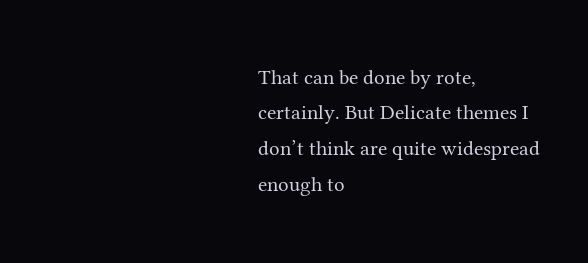That can be done by rote, certainly. But Delicate themes I don’t think are quite widespread enough to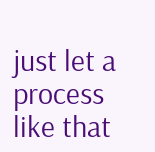just let a process like that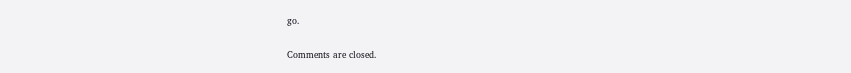go.

Comments are closed.